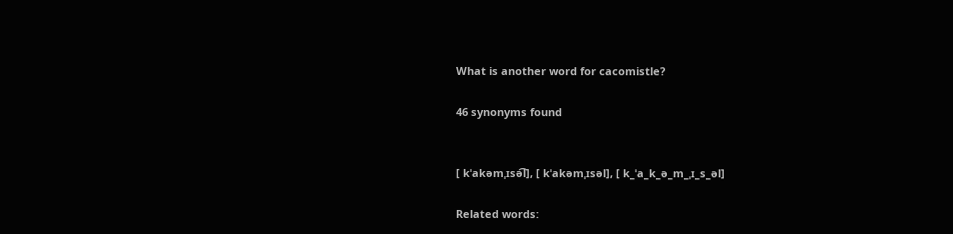What is another word for cacomistle?

46 synonyms found


[ kˈakəmˌɪsə͡l], [ kˈakəmˌɪsəl], [ k_ˈa_k_ə_m_ˌɪ_s_əl]

Related words: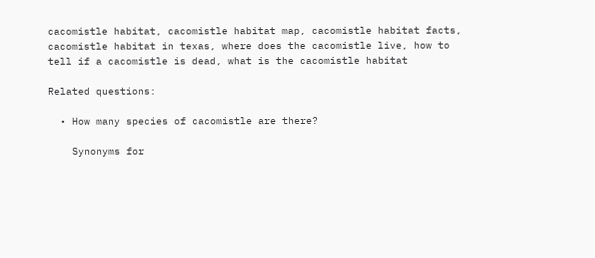cacomistle habitat, cacomistle habitat map, cacomistle habitat facts, cacomistle habitat in texas, where does the cacomistle live, how to tell if a cacomistle is dead, what is the cacomistle habitat

Related questions:

  • How many species of cacomistle are there?

    Synonyms for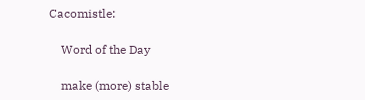Cacomistle:

    Word of the Day

    make (more) stable